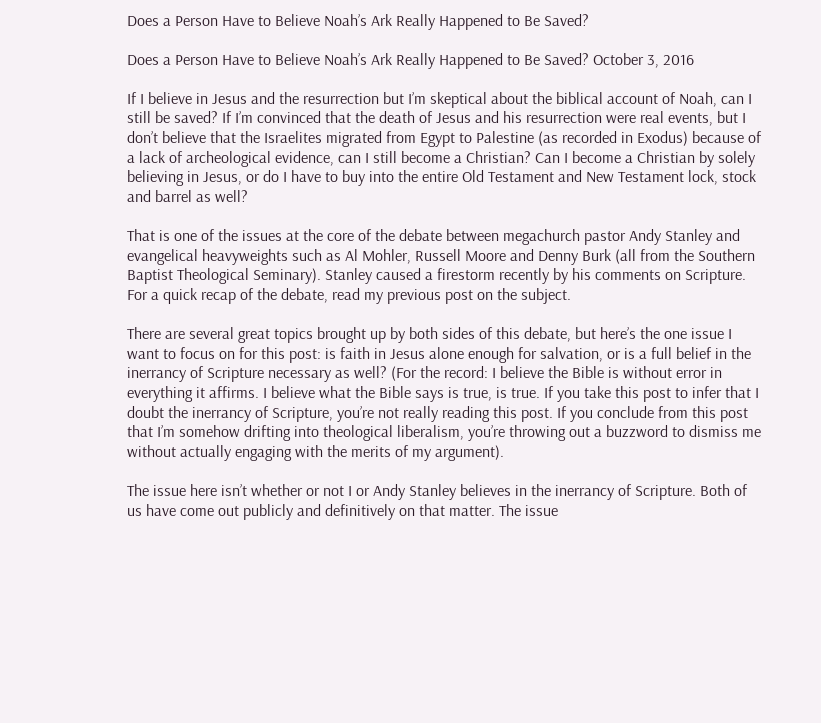Does a Person Have to Believe Noah’s Ark Really Happened to Be Saved?

Does a Person Have to Believe Noah’s Ark Really Happened to Be Saved? October 3, 2016

If I believe in Jesus and the resurrection but I’m skeptical about the biblical account of Noah, can I still be saved? If I’m convinced that the death of Jesus and his resurrection were real events, but I don’t believe that the Israelites migrated from Egypt to Palestine (as recorded in Exodus) because of a lack of archeological evidence, can I still become a Christian? Can I become a Christian by solely believing in Jesus, or do I have to buy into the entire Old Testament and New Testament lock, stock and barrel as well?

That is one of the issues at the core of the debate between megachurch pastor Andy Stanley and evangelical heavyweights such as Al Mohler, Russell Moore and Denny Burk (all from the Southern Baptist Theological Seminary). Stanley caused a firestorm recently by his comments on Scripture. For a quick recap of the debate, read my previous post on the subject.

There are several great topics brought up by both sides of this debate, but here’s the one issue I want to focus on for this post: is faith in Jesus alone enough for salvation, or is a full belief in the inerrancy of Scripture necessary as well? (For the record: I believe the Bible is without error in everything it affirms. I believe what the Bible says is true, is true. If you take this post to infer that I doubt the inerrancy of Scripture, you’re not really reading this post. If you conclude from this post that I’m somehow drifting into theological liberalism, you’re throwing out a buzzword to dismiss me without actually engaging with the merits of my argument).

The issue here isn’t whether or not I or Andy Stanley believes in the inerrancy of Scripture. Both of us have come out publicly and definitively on that matter. The issue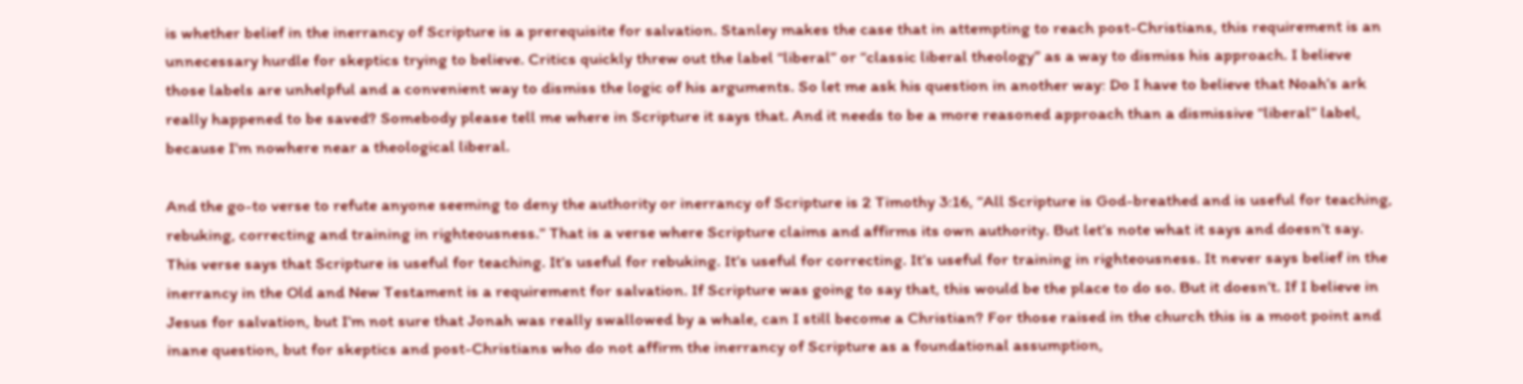is whether belief in the inerrancy of Scripture is a prerequisite for salvation. Stanley makes the case that in attempting to reach post-Christians, this requirement is an unnecessary hurdle for skeptics trying to believe. Critics quickly threw out the label “liberal” or “classic liberal theology” as a way to dismiss his approach. I believe those labels are unhelpful and a convenient way to dismiss the logic of his arguments. So let me ask his question in another way: Do I have to believe that Noah’s ark really happened to be saved? Somebody please tell me where in Scripture it says that. And it needs to be a more reasoned approach than a dismissive “liberal” label, because I’m nowhere near a theological liberal.

And the go-to verse to refute anyone seeming to deny the authority or inerrancy of Scripture is 2 Timothy 3:16, “All Scripture is God-breathed and is useful for teaching, rebuking, correcting and training in righteousness.” That is a verse where Scripture claims and affirms its own authority. But let’s note what it says and doesn’t say. This verse says that Scripture is useful for teaching. It’s useful for rebuking. It’s useful for correcting. It’s useful for training in righteousness. It never says belief in the inerrancy in the Old and New Testament is a requirement for salvation. If Scripture was going to say that, this would be the place to do so. But it doesn’t. If I believe in Jesus for salvation, but I’m not sure that Jonah was really swallowed by a whale, can I still become a Christian? For those raised in the church this is a moot point and inane question, but for skeptics and post-Christians who do not affirm the inerrancy of Scripture as a foundational assumption,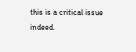this is a critical issue indeed.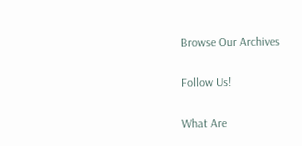Browse Our Archives

Follow Us!

What Are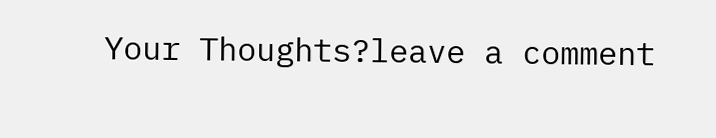Your Thoughts?leave a comment